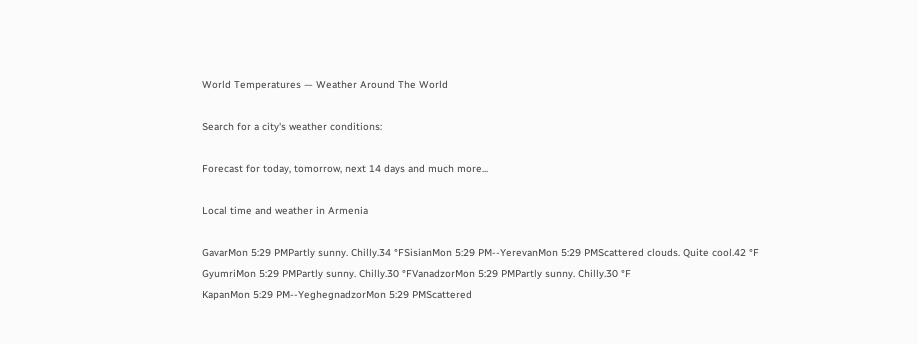World Temperatures — Weather Around The World

Search for a city's weather conditions:

Forecast for today, tomorrow, next 14 days and much more...

Local time and weather in Armenia

GavarMon 5:29 PMPartly sunny. Chilly.34 °FSisianMon 5:29 PM--YerevanMon 5:29 PMScattered clouds. Quite cool.42 °F
GyumriMon 5:29 PMPartly sunny. Chilly.30 °FVanadzorMon 5:29 PMPartly sunny. Chilly.30 °F
KapanMon 5:29 PM--YeghegnadzorMon 5:29 PMScattered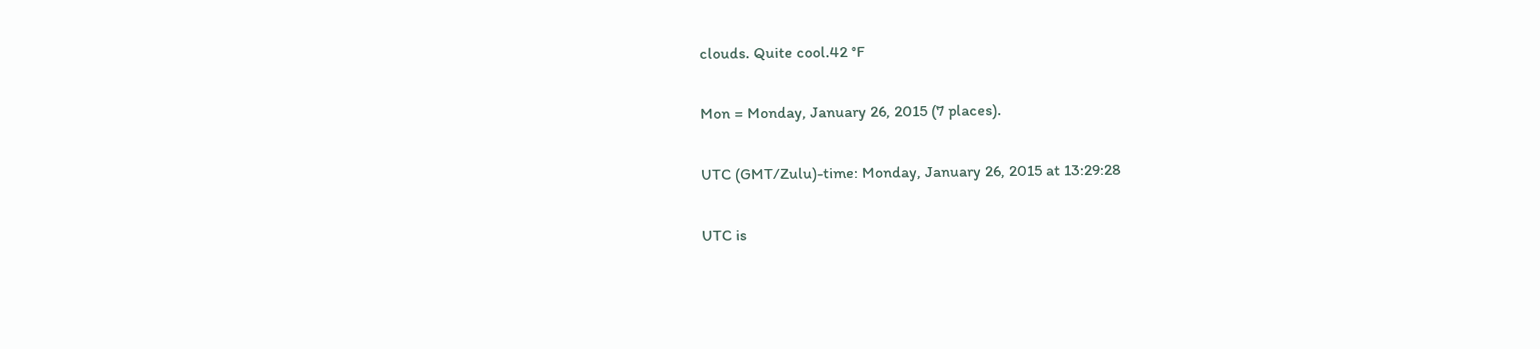clouds. Quite cool.42 °F

Mon = Monday, January 26, 2015 (7 places).

UTC (GMT/Zulu)-time: Monday, January 26, 2015 at 13:29:28

UTC is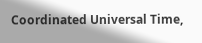Coordinated Universal Time,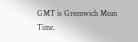GMT is Greenwich Mean Time.